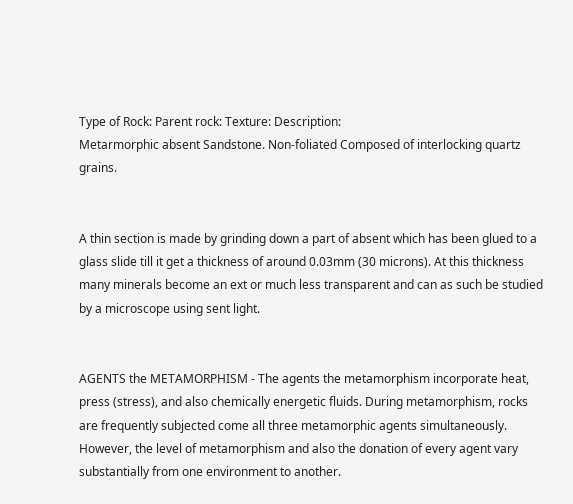Type of Rock: Parent rock: Texture: Description:
Metarmorphic absent Sandstone. Non-foliated Composed of interlocking quartz grains.


A thin section is made by grinding down a part of absent which has been glued to a glass slide till it get a thickness of around 0.03mm (30 microns). At this thickness many minerals become an ext or much less transparent and can as such be studied by a microscope using sent light.


AGENTS the METAMORPHISM - The agents the metamorphism incorporate heat, press (stress), and also chemically energetic fluids. During metamorphism, rocks are frequently subjected come all three metamorphic agents simultaneously. However, the level of metamorphism and also the donation of every agent vary substantially from one environment to another.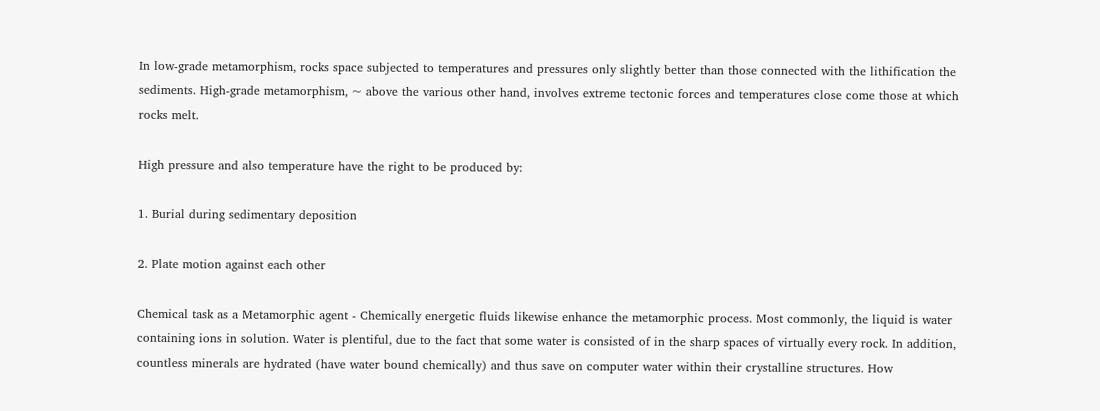In low-grade metamorphism, rocks space subjected to temperatures and pressures only slightly better than those connected with the lithification the sediments. High-grade metamorphism, ~ above the various other hand, involves extreme tectonic forces and temperatures close come those at which rocks melt.

High pressure and also temperature have the right to be produced by:

1. Burial during sedimentary deposition

2. Plate motion against each other

Chemical task as a Metamorphic agent - Chemically energetic fluids likewise enhance the metamorphic process. Most commonly, the liquid is water containing ions in solution. Water is plentiful, due to the fact that some water is consisted of in the sharp spaces of virtually every rock. In addition, countless minerals are hydrated (have water bound chemically) and thus save on computer water within their crystalline structures. How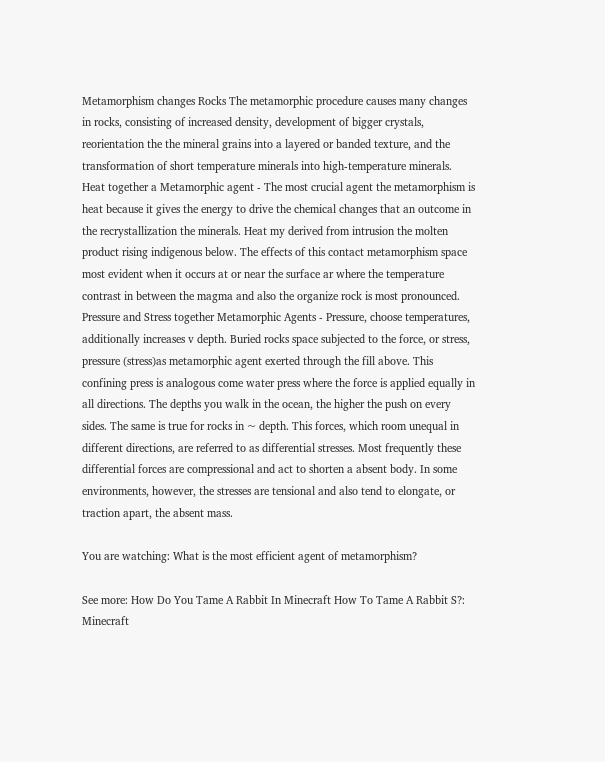Metamorphism changes Rocks The metamorphic procedure causes many changes in rocks, consisting of increased density, development of bigger crystals, reorientation the the mineral grains into a layered or banded texture, and the transformation of short temperature minerals into high-temperature minerals.
Heat together a Metamorphic agent - The most crucial agent the metamorphism is heat because it gives the energy to drive the chemical changes that an outcome in the recrystallization the minerals. Heat my derived from intrusion the molten product rising indigenous below. The effects of this contact metamorphism space most evident when it occurs at or near the surface ar where the temperature contrast in between the magma and also the organize rock is most pronounced.
Pressure and Stress together Metamorphic Agents - Pressure, choose temperatures, additionally increases v depth. Buried rocks space subjected to the force, or stress, pressure (stress)as metamorphic agent exerted through the fill above. This confining press is analogous come water press where the force is applied equally in all directions. The depths you walk in the ocean, the higher the push on every sides. The same is true for rocks in ~ depth. This forces, which room unequal in different directions, are referred to as differential stresses. Most frequently these differential forces are compressional and act to shorten a absent body. In some environments, however, the stresses are tensional and also tend to elongate, or traction apart, the absent mass.

You are watching: What is the most efficient agent of metamorphism?

See more: How Do You Tame A Rabbit In Minecraft How To Tame A Rabbit S?: Minecraft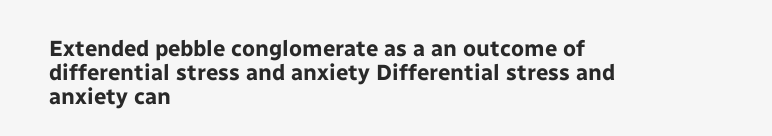Extended pebble conglomerate as a an outcome of differential stress and anxiety Differential stress and anxiety can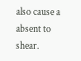also cause a absent to shear.